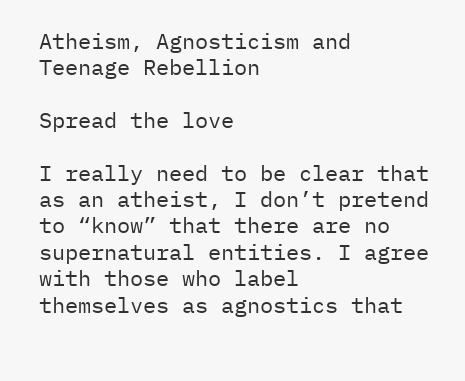Atheism, Agnosticism and Teenage Rebellion

Spread the love

I really need to be clear that as an atheist, I don’t pretend to “know” that there are no supernatural entities. I agree with those who label themselves as agnostics that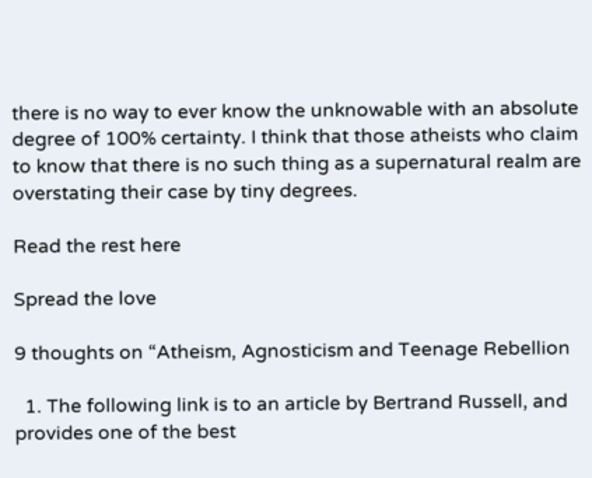there is no way to ever know the unknowable with an absolute degree of 100% certainty. I think that those atheists who claim to know that there is no such thing as a supernatural realm are overstating their case by tiny degrees.

Read the rest here

Spread the love

9 thoughts on “Atheism, Agnosticism and Teenage Rebellion

  1. The following link is to an article by Bertrand Russell, and provides one of the best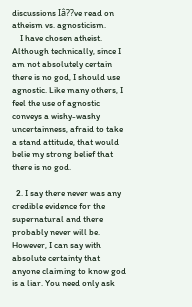discussions Iâ??ve read on atheism vs. agnosticism.
    I have chosen atheist. Although technically, since I am not absolutely certain there is no god, I should use agnostic. Like many others, I feel the use of agnostic conveys a wishy-washy uncertainness, afraid to take a stand attitude, that would belie my strong belief that there is no god.

  2. I say there never was any credible evidence for the supernatural and there probably never will be. However, I can say with absolute certainty that anyone claiming to know god is a liar. You need only ask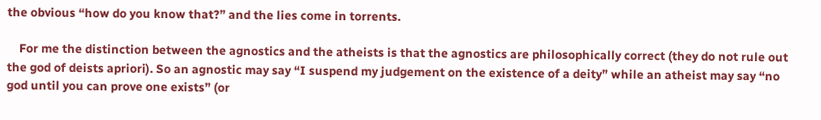the obvious “how do you know that?” and the lies come in torrents.

    For me the distinction between the agnostics and the atheists is that the agnostics are philosophically correct (they do not rule out the god of deists apriori). So an agnostic may say “I suspend my judgement on the existence of a deity” while an atheist may say “no god until you can prove one exists” (or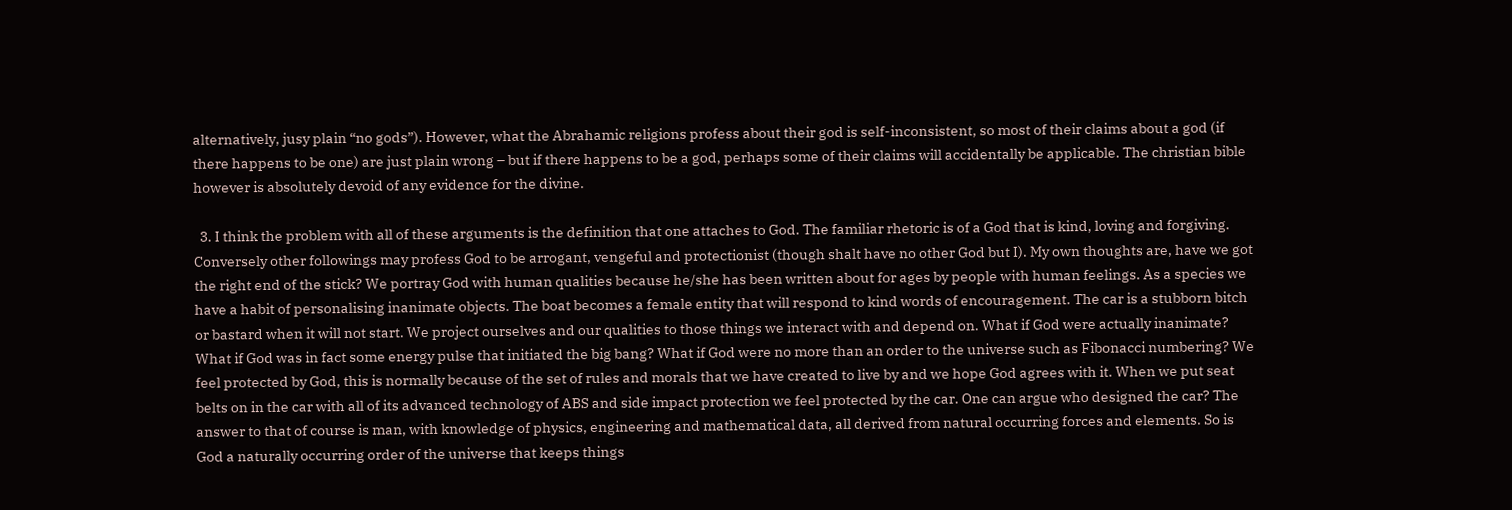alternatively, jusy plain “no gods”). However, what the Abrahamic religions profess about their god is self-inconsistent, so most of their claims about a god (if there happens to be one) are just plain wrong – but if there happens to be a god, perhaps some of their claims will accidentally be applicable. The christian bible however is absolutely devoid of any evidence for the divine.

  3. I think the problem with all of these arguments is the definition that one attaches to God. The familiar rhetoric is of a God that is kind, loving and forgiving. Conversely other followings may profess God to be arrogant, vengeful and protectionist (though shalt have no other God but I). My own thoughts are, have we got the right end of the stick? We portray God with human qualities because he/she has been written about for ages by people with human feelings. As a species we have a habit of personalising inanimate objects. The boat becomes a female entity that will respond to kind words of encouragement. The car is a stubborn bitch or bastard when it will not start. We project ourselves and our qualities to those things we interact with and depend on. What if God were actually inanimate? What if God was in fact some energy pulse that initiated the big bang? What if God were no more than an order to the universe such as Fibonacci numbering? We feel protected by God, this is normally because of the set of rules and morals that we have created to live by and we hope God agrees with it. When we put seat belts on in the car with all of its advanced technology of ABS and side impact protection we feel protected by the car. One can argue who designed the car? The answer to that of course is man, with knowledge of physics, engineering and mathematical data, all derived from natural occurring forces and elements. So is God a naturally occurring order of the universe that keeps things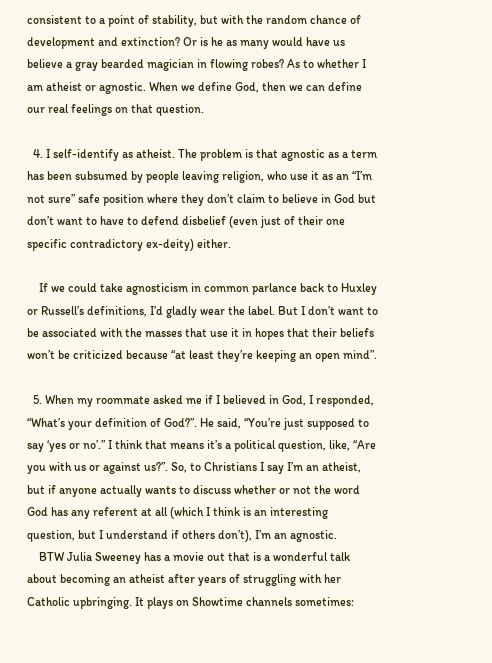consistent to a point of stability, but with the random chance of development and extinction? Or is he as many would have us believe a gray bearded magician in flowing robes? As to whether I am atheist or agnostic. When we define God, then we can define our real feelings on that question.

  4. I self-identify as atheist. The problem is that agnostic as a term has been subsumed by people leaving religion, who use it as an “I’m not sure” safe position where they don’t claim to believe in God but don’t want to have to defend disbelief (even just of their one specific contradictory ex-deity) either.

    If we could take agnosticism in common parlance back to Huxley or Russell’s definitions, I’d gladly wear the label. But I don’t want to be associated with the masses that use it in hopes that their beliefs won’t be criticized because “at least they’re keeping an open mind”.

  5. When my roommate asked me if I believed in God, I responded, “What’s your definition of God?”. He said, “You’re just supposed to say ‘yes or no’.” I think that means it’s a political question, like, “Are you with us or against us?”. So, to Christians I say I’m an atheist, but if anyone actually wants to discuss whether or not the word God has any referent at all (which I think is an interesting question, but I understand if others don’t), I’m an agnostic.
    BTW Julia Sweeney has a movie out that is a wonderful talk about becoming an atheist after years of struggling with her Catholic upbringing. It plays on Showtime channels sometimes: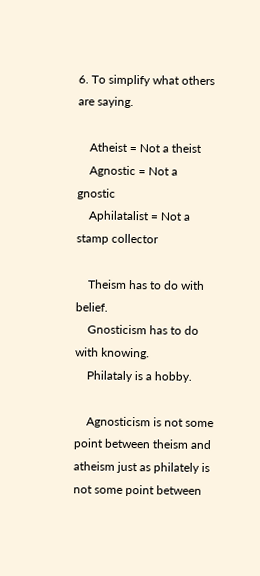6. To simplify what others are saying.

    Atheist = Not a theist
    Agnostic = Not a gnostic
    Aphilatalist = Not a stamp collector

    Theism has to do with belief.
    Gnosticism has to do with knowing.
    Philataly is a hobby.

    Agnosticism is not some point between theism and atheism just as philately is not some point between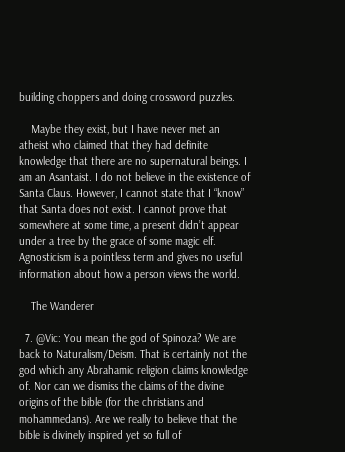building choppers and doing crossword puzzles.

    Maybe they exist, but I have never met an atheist who claimed that they had definite knowledge that there are no supernatural beings. I am an Asantaist. I do not believe in the existence of Santa Claus. However, I cannot state that I “know” that Santa does not exist. I cannot prove that somewhere at some time, a present didn’t appear under a tree by the grace of some magic elf. Agnosticism is a pointless term and gives no useful information about how a person views the world.

    The Wanderer

  7. @Vic: You mean the god of Spinoza? We are back to Naturalism/Deism. That is certainly not the god which any Abrahamic religion claims knowledge of. Nor can we dismiss the claims of the divine origins of the bible (for the christians and mohammedans). Are we really to believe that the bible is divinely inspired yet so full of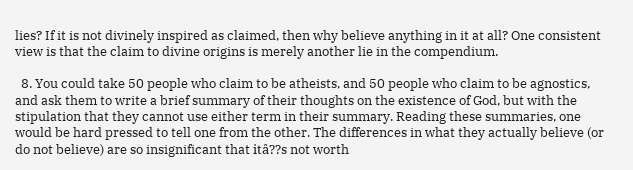lies? If it is not divinely inspired as claimed, then why believe anything in it at all? One consistent view is that the claim to divine origins is merely another lie in the compendium.

  8. You could take 50 people who claim to be atheists, and 50 people who claim to be agnostics, and ask them to write a brief summary of their thoughts on the existence of God, but with the stipulation that they cannot use either term in their summary. Reading these summaries, one would be hard pressed to tell one from the other. The differences in what they actually believe (or do not believe) are so insignificant that itâ??s not worth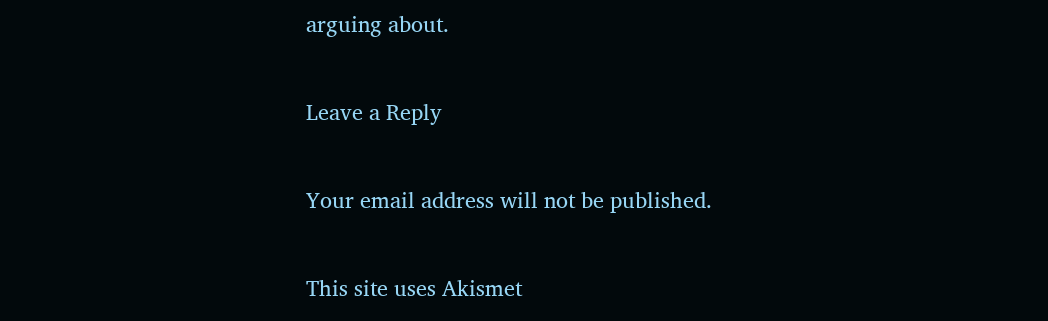arguing about.

Leave a Reply

Your email address will not be published.

This site uses Akismet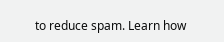to reduce spam. Learn how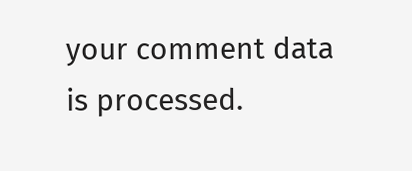your comment data is processed.